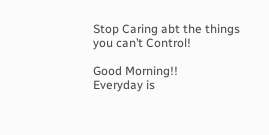Stop Caring abt the things you can’t Control!

Good Morning!!
Everyday is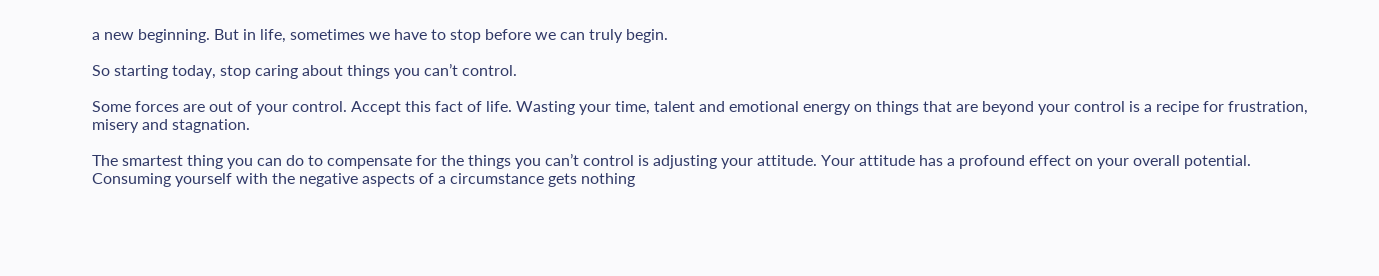a new beginning. But in life, sometimes we have to stop before we can truly begin.

So starting today, stop caring about things you can’t control.

Some forces are out of your control. Accept this fact of life. Wasting your time, talent and emotional energy on things that are beyond your control is a recipe for frustration, misery and stagnation.

The smartest thing you can do to compensate for the things you can’t control is adjusting your attitude. Your attitude has a profound effect on your overall potential. Consuming yourself with the negative aspects of a circumstance gets nothing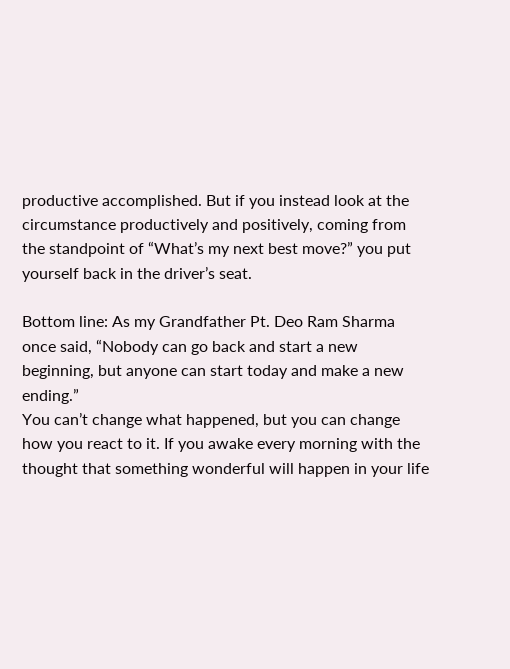productive accomplished. But if you instead look at the circumstance productively and positively, coming from the standpoint of “What’s my next best move?” you put yourself back in the driver’s seat.

Bottom line: As my Grandfather Pt. Deo Ram Sharma once said, “Nobody can go back and start a new beginning, but anyone can start today and make a new ending.”
You can’t change what happened, but you can change how you react to it. If you awake every morning with the thought that something wonderful will happen in your life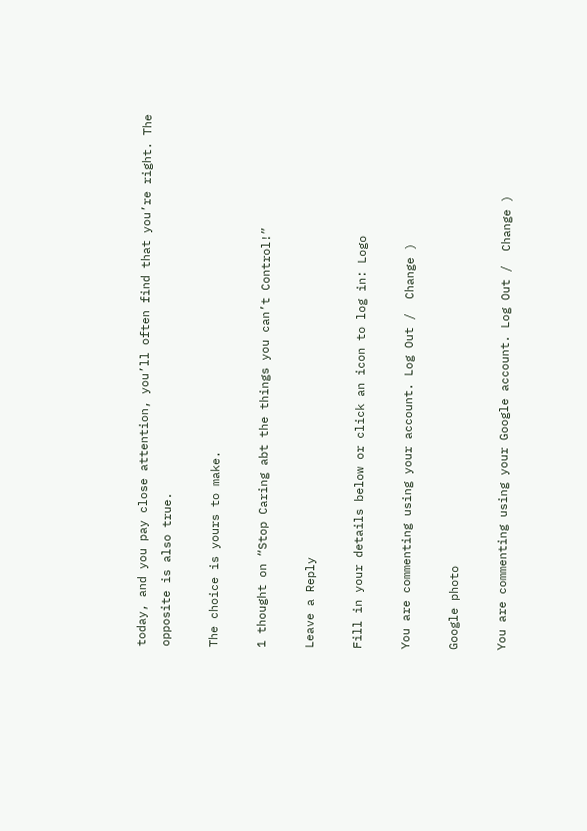today, and you pay close attention, you’ll often find that you’re right. The opposite is also true.

The choice is yours to make.

1 thought on “Stop Caring abt the things you can’t Control!”

Leave a Reply

Fill in your details below or click an icon to log in: Logo

You are commenting using your account. Log Out /  Change )

Google photo

You are commenting using your Google account. Log Out /  Change )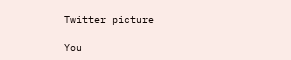Twitter picture

You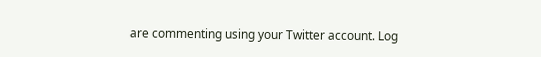are commenting using your Twitter account. Log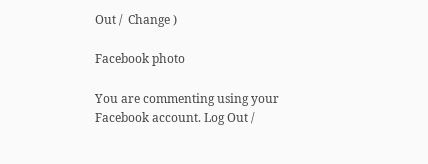Out /  Change )

Facebook photo

You are commenting using your Facebook account. Log Out /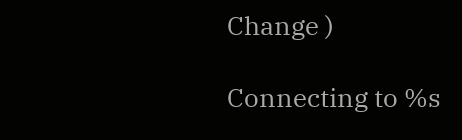Change )

Connecting to %s